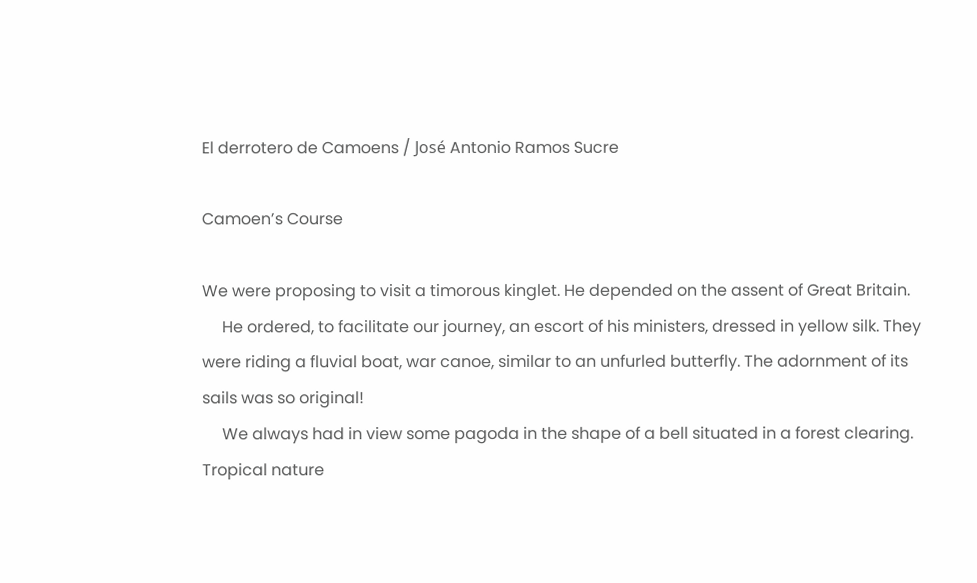El derrotero de Camoens / José Antonio Ramos Sucre

Camoen’s Course

We were proposing to visit a timorous kinglet. He depended on the assent of Great Britain.
     He ordered, to facilitate our journey, an escort of his ministers, dressed in yellow silk. They were riding a fluvial boat, war canoe, similar to an unfurled butterfly. The adornment of its sails was so original!
     We always had in view some pagoda in the shape of a bell situated in a forest clearing. Tropical nature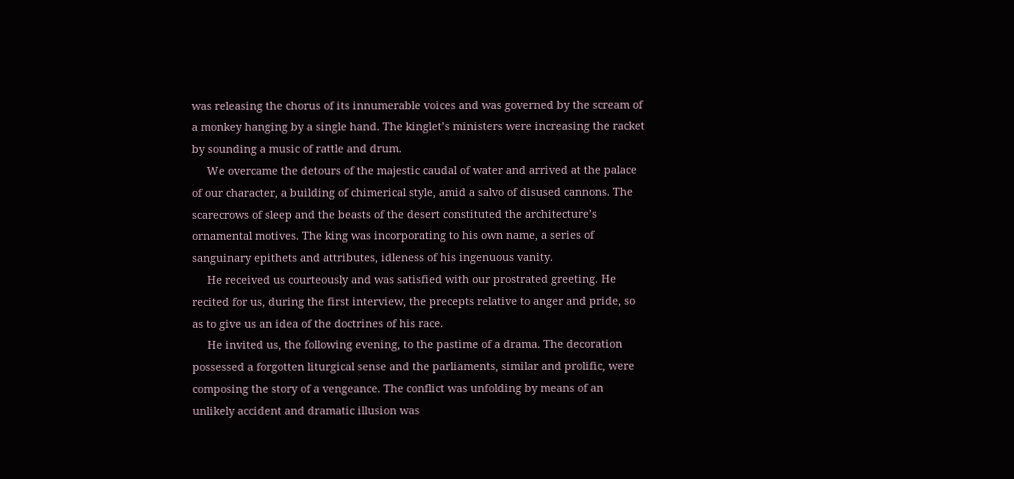was releasing the chorus of its innumerable voices and was governed by the scream of a monkey hanging by a single hand. The kinglet’s ministers were increasing the racket by sounding a music of rattle and drum.
     We overcame the detours of the majestic caudal of water and arrived at the palace of our character, a building of chimerical style, amid a salvo of disused cannons. The scarecrows of sleep and the beasts of the desert constituted the architecture’s ornamental motives. The king was incorporating to his own name, a series of sanguinary epithets and attributes, idleness of his ingenuous vanity.
     He received us courteously and was satisfied with our prostrated greeting. He recited for us, during the first interview, the precepts relative to anger and pride, so as to give us an idea of the doctrines of his race.
     He invited us, the following evening, to the pastime of a drama. The decoration possessed a forgotten liturgical sense and the parliaments, similar and prolific, were composing the story of a vengeance. The conflict was unfolding by means of an unlikely accident and dramatic illusion was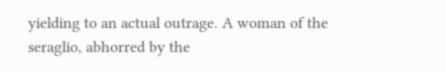yielding to an actual outrage. A woman of the seraglio, abhorred by the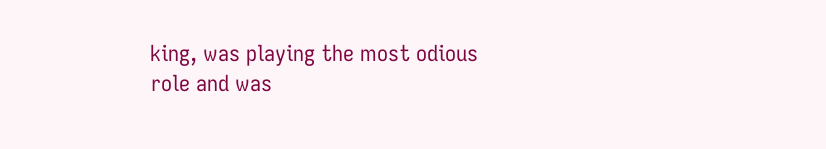king, was playing the most odious role and was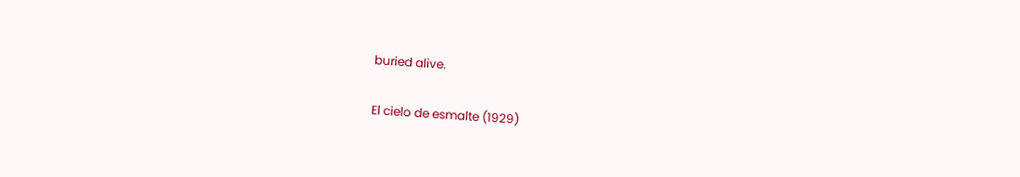buried alive.

El cielo de esmalte (1929)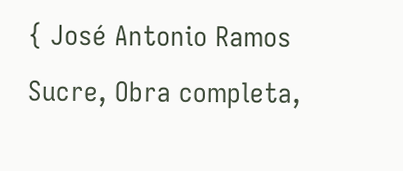{ José Antonio Ramos Sucre, Obra completa,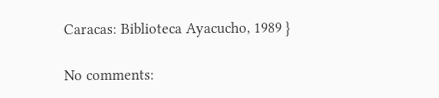Caracas: Biblioteca Ayacucho, 1989 }

No comments: